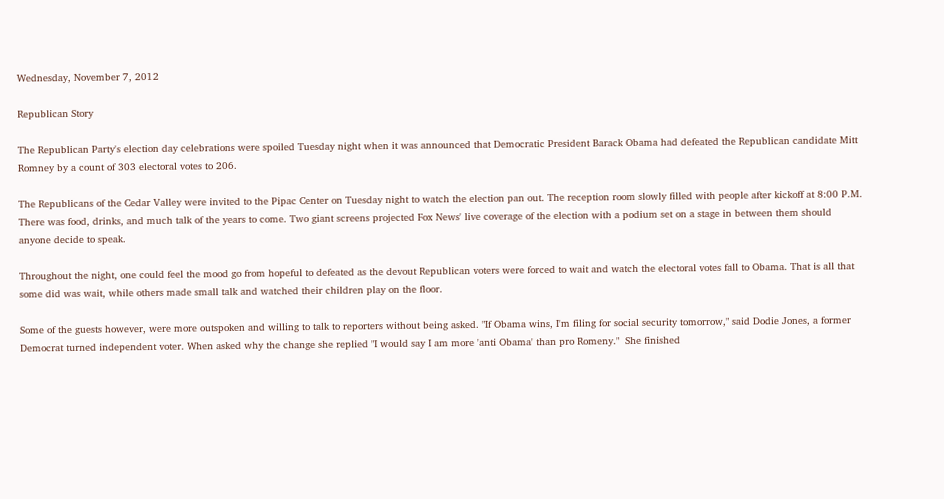Wednesday, November 7, 2012

Republican Story

The Republican Party's election day celebrations were spoiled Tuesday night when it was announced that Democratic President Barack Obama had defeated the Republican candidate Mitt Romney by a count of 303 electoral votes to 206.

The Republicans of the Cedar Valley were invited to the Pipac Center on Tuesday night to watch the election pan out. The reception room slowly filled with people after kickoff at 8:00 P.M. There was food, drinks, and much talk of the years to come. Two giant screens projected Fox News' live coverage of the election with a podium set on a stage in between them should anyone decide to speak.

Throughout the night, one could feel the mood go from hopeful to defeated as the devout Republican voters were forced to wait and watch the electoral votes fall to Obama. That is all that some did was wait, while others made small talk and watched their children play on the floor.

Some of the guests however, were more outspoken and willing to talk to reporters without being asked. "If Obama wins, I'm filing for social security tomorrow," said Dodie Jones, a former Democrat turned independent voter. When asked why the change she replied "I would say I am more 'anti Obama' than pro Romeny."  She finished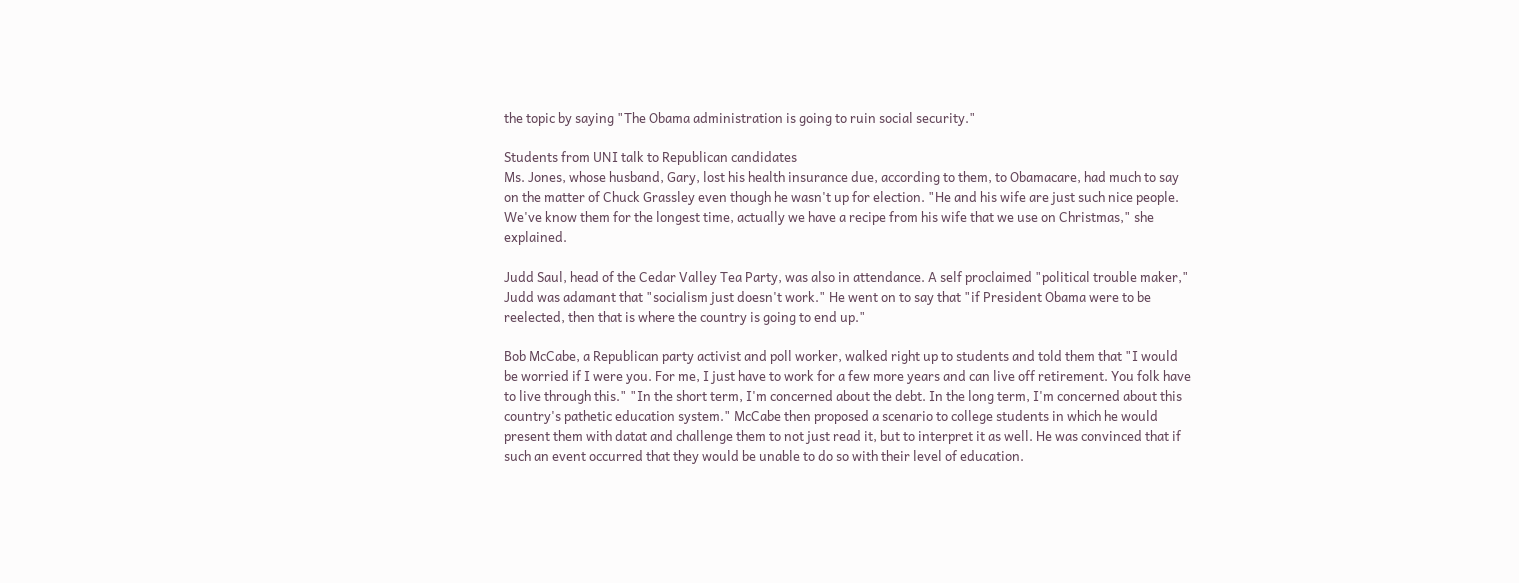the topic by saying "The Obama administration is going to ruin social security."

Students from UNI talk to Republican candidates
Ms. Jones, whose husband, Gary, lost his health insurance due, according to them, to Obamacare, had much to say on the matter of Chuck Grassley even though he wasn't up for election. "He and his wife are just such nice people. We've know them for the longest time, actually we have a recipe from his wife that we use on Christmas," she explained.

Judd Saul, head of the Cedar Valley Tea Party, was also in attendance. A self proclaimed "political trouble maker," Judd was adamant that "socialism just doesn't work." He went on to say that "if President Obama were to be reelected, then that is where the country is going to end up."

Bob McCabe, a Republican party activist and poll worker, walked right up to students and told them that "I would be worried if I were you. For me, I just have to work for a few more years and can live off retirement. You folk have to live through this." "In the short term, I'm concerned about the debt. In the long term, I'm concerned about this country's pathetic education system." McCabe then proposed a scenario to college students in which he would present them with datat and challenge them to not just read it, but to interpret it as well. He was convinced that if such an event occurred that they would be unable to do so with their level of education.